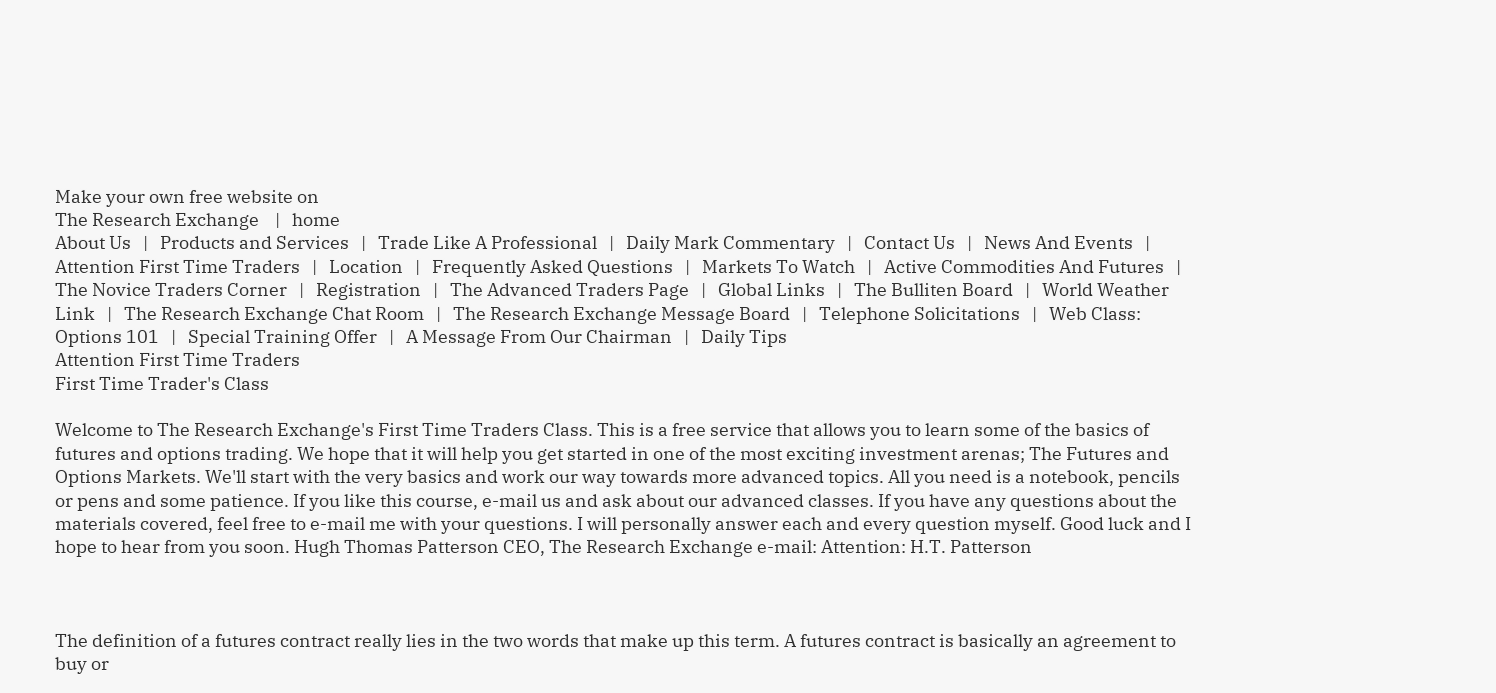Make your own free website on
The Research Exchange    |   home
About Us   |   Products and Services   |   Trade Like A Professional   |   Daily Mark Commentary   |   Contact Us   |   News And Events   |   Attention First Time Traders   |   Location   |   Frequently Asked Questions   |   Markets To Watch   |   Active Commodities And Futures   |   The Novice Traders Corner   |   Registration   |   The Advanced Traders Page   |   Global Links   |   The Bulliten Board   |   World Weather Link   |   The Research Exchange Chat Room   |   The Research Exchange Message Board   |   Telephone Solicitations   |   Web Class: Options 101   |   Special Training Offer   |   A Message From Our Chairman   |   Daily Tips
Attention First Time Traders
First Time Trader's Class

Welcome to The Research Exchange's First Time Traders Class. This is a free service that allows you to learn some of the basics of futures and options trading. We hope that it will help you get started in one of the most exciting investment arenas; The Futures and Options Markets. We'll start with the very basics and work our way towards more advanced topics. All you need is a notebook, pencils or pens and some patience. If you like this course, e-mail us and ask about our advanced classes. If you have any questions about the materials covered, feel free to e-mail me with your questions. I will personally answer each and every question myself. Good luck and I hope to hear from you soon. Hugh Thomas Patterson CEO, The Research Exchange e-mail: Attention: H.T. Patterson



The definition of a futures contract really lies in the two words that make up this term. A futures contract is basically an agreement to buy or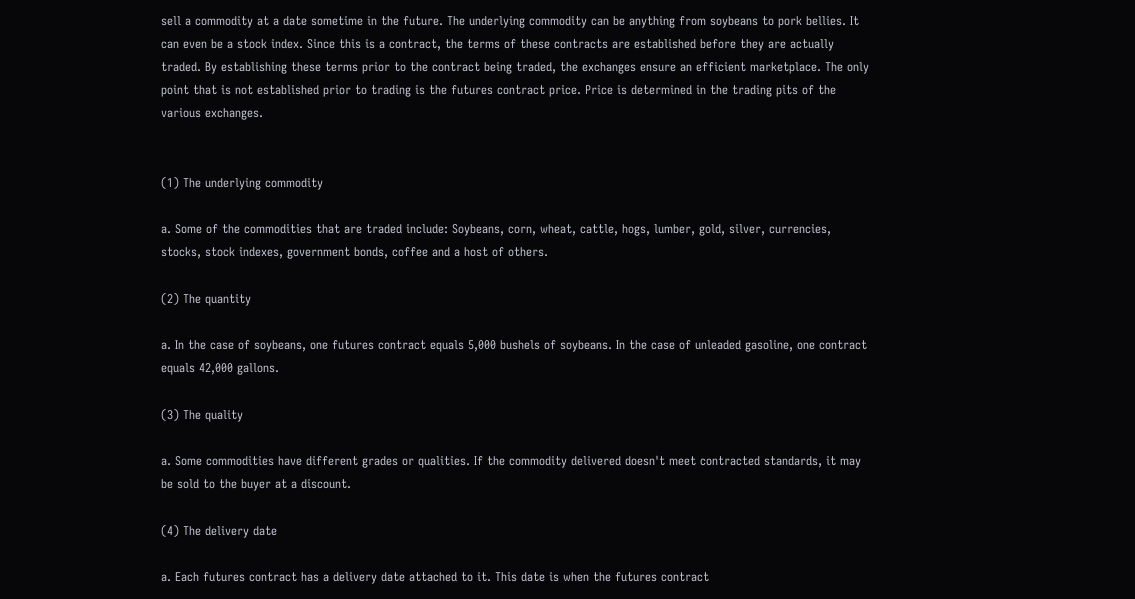sell a commodity at a date sometime in the future. The underlying commodity can be anything from soybeans to pork bellies. It can even be a stock index. Since this is a contract, the terms of these contracts are established before they are actually traded. By establishing these terms prior to the contract being traded, the exchanges ensure an efficient marketplace. The only point that is not established prior to trading is the futures contract price. Price is determined in the trading pits of the various exchanges.


(1) The underlying commodity

a. Some of the commodities that are traded include: Soybeans, corn, wheat, cattle, hogs, lumber, gold, silver, currencies, stocks, stock indexes, government bonds, coffee and a host of others.

(2) The quantity

a. In the case of soybeans, one futures contract equals 5,000 bushels of soybeans. In the case of unleaded gasoline, one contract equals 42,000 gallons.

(3) The quality

a. Some commodities have different grades or qualities. If the commodity delivered doesn't meet contracted standards, it may be sold to the buyer at a discount.

(4) The delivery date

a. Each futures contract has a delivery date attached to it. This date is when the futures contract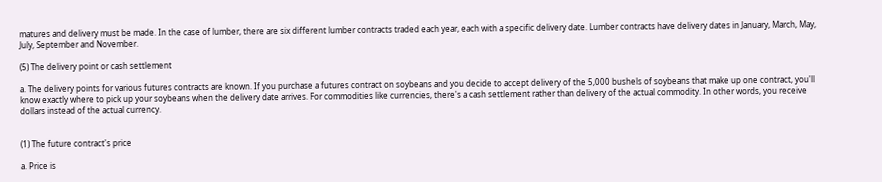matures and delivery must be made. In the case of lumber, there are six different lumber contracts traded each year, each with a specific delivery date. Lumber contracts have delivery dates in January, March, May, July, September and November.

(5) The delivery point or cash settlement

a. The delivery points for various futures contracts are known. If you purchase a futures contract on soybeans and you decide to accept delivery of the 5,000 bushels of soybeans that make up one contract, you'll know exactly where to pick up your soybeans when the delivery date arrives. For commodities like currencies, there's a cash settlement rather than delivery of the actual commodity. In other words, you receive dollars instead of the actual currency.


(1) The future contract's price

a. Price is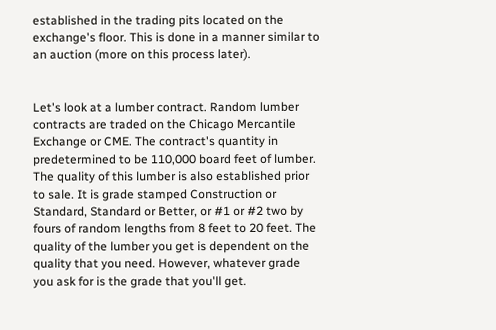established in the trading pits located on the exchange's floor. This is done in a manner similar to an auction (more on this process later).


Let's look at a lumber contract. Random lumber contracts are traded on the Chicago Mercantile Exchange or CME. The contract's quantity in predetermined to be 110,000 board feet of lumber. The quality of this lumber is also established prior to sale. It is grade stamped Construction or Standard, Standard or Better, or #1 or #2 two by fours of random lengths from 8 feet to 20 feet. The quality of the lumber you get is dependent on the quality that you need. However, whatever grade you ask for is the grade that you'll get.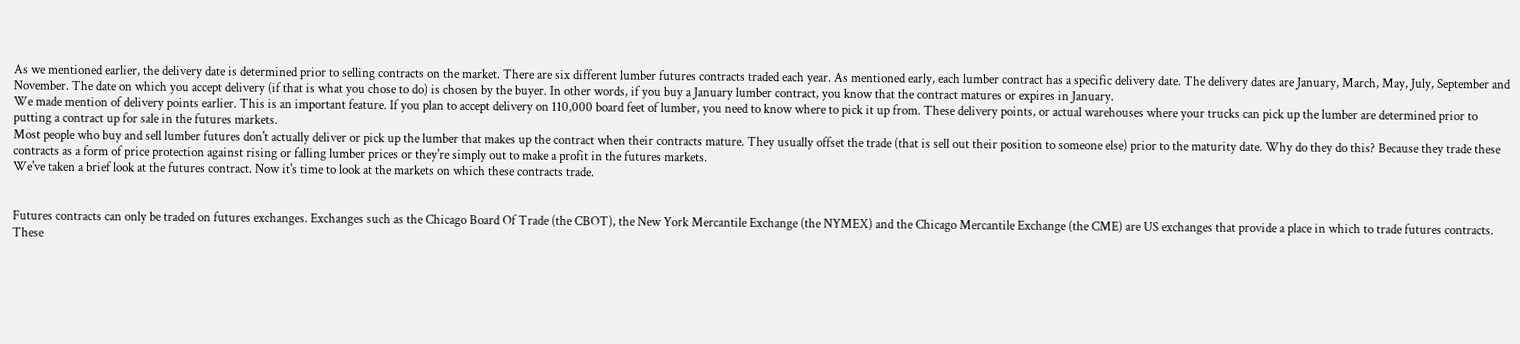As we mentioned earlier, the delivery date is determined prior to selling contracts on the market. There are six different lumber futures contracts traded each year. As mentioned early, each lumber contract has a specific delivery date. The delivery dates are January, March, May, July, September and November. The date on which you accept delivery (if that is what you chose to do) is chosen by the buyer. In other words, if you buy a January lumber contract, you know that the contract matures or expires in January.
We made mention of delivery points earlier. This is an important feature. If you plan to accept delivery on 110,000 board feet of lumber, you need to know where to pick it up from. These delivery points, or actual warehouses where your trucks can pick up the lumber are determined prior to putting a contract up for sale in the futures markets.
Most people who buy and sell lumber futures don't actually deliver or pick up the lumber that makes up the contract when their contracts mature. They usually offset the trade (that is sell out their position to someone else) prior to the maturity date. Why do they do this? Because they trade these contracts as a form of price protection against rising or falling lumber prices or they're simply out to make a profit in the futures markets.
We've taken a brief look at the futures contract. Now it's time to look at the markets on which these contracts trade.


Futures contracts can only be traded on futures exchanges. Exchanges such as the Chicago Board Of Trade (the CBOT), the New York Mercantile Exchange (the NYMEX) and the Chicago Mercantile Exchange (the CME) are US exchanges that provide a place in which to trade futures contracts. These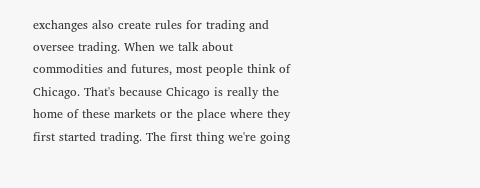exchanges also create rules for trading and oversee trading. When we talk about commodities and futures, most people think of Chicago. That's because Chicago is really the home of these markets or the place where they first started trading. The first thing we're going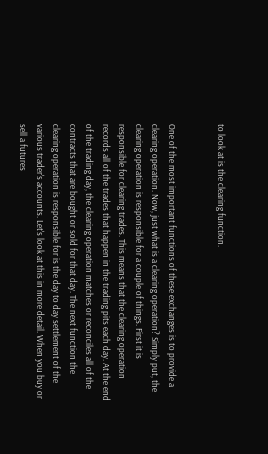to look at is the clearing function.


One of the most important functions of these exchanges is to provide a clearing operation. Now, just what is a clearing operation? Simply put, the clearing operation is responsible for a couple of things. First it is responsible for clearing trades. This means that the clearing operation records all of the trades that happen in the trading pits each day. At the end of the trading day, the clearing operation matches or reconciles all of the contracts that are bought or sold for that day. The next function the clearing operation is responsible for is the day to day settlement of the various trader's accounts. Let's look at this in more detail. When you buy or sell a futures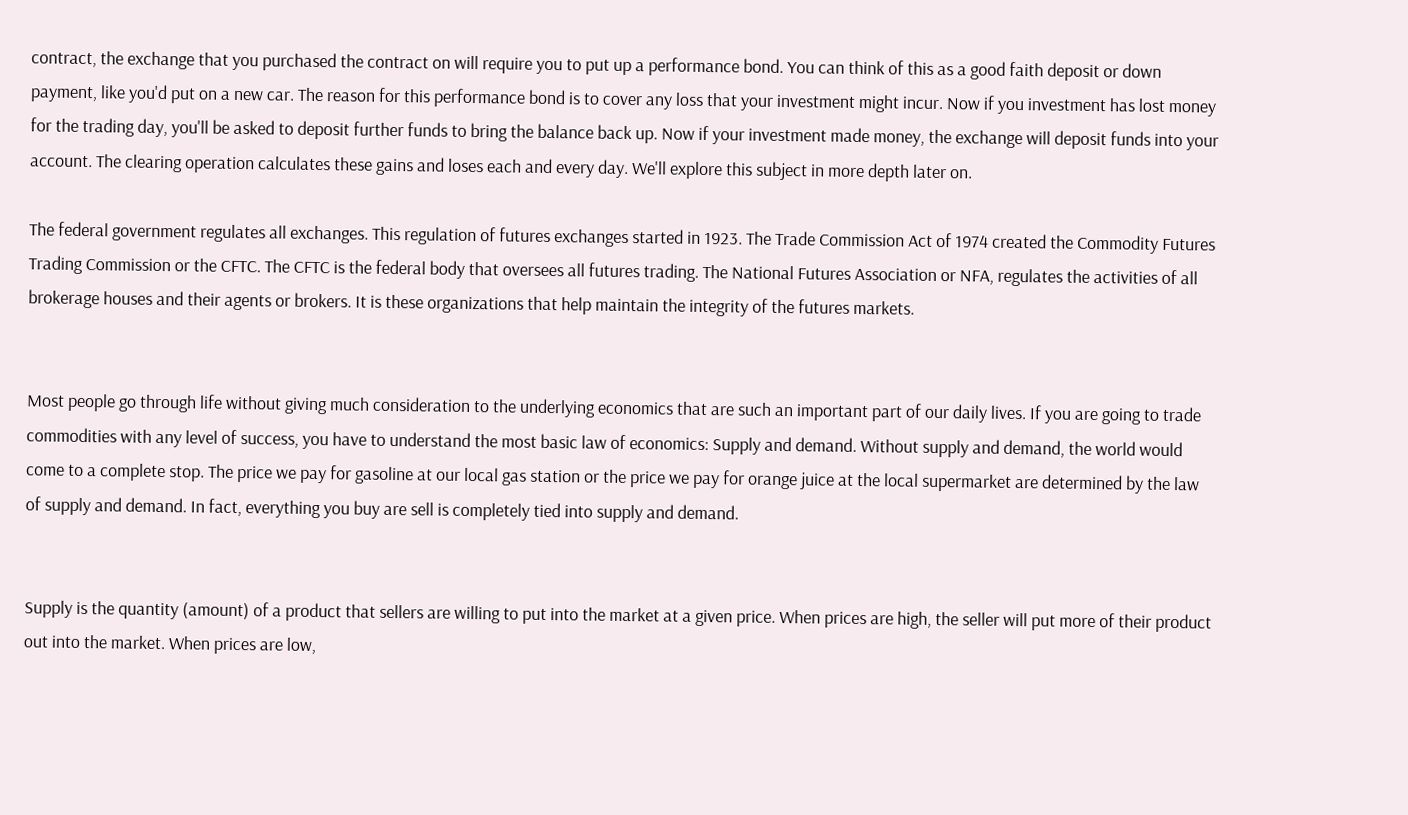contract, the exchange that you purchased the contract on will require you to put up a performance bond. You can think of this as a good faith deposit or down payment, like you'd put on a new car. The reason for this performance bond is to cover any loss that your investment might incur. Now if you investment has lost money for the trading day, you'll be asked to deposit further funds to bring the balance back up. Now if your investment made money, the exchange will deposit funds into your account. The clearing operation calculates these gains and loses each and every day. We'll explore this subject in more depth later on.

The federal government regulates all exchanges. This regulation of futures exchanges started in 1923. The Trade Commission Act of 1974 created the Commodity Futures Trading Commission or the CFTC. The CFTC is the federal body that oversees all futures trading. The National Futures Association or NFA, regulates the activities of all brokerage houses and their agents or brokers. It is these organizations that help maintain the integrity of the futures markets.


Most people go through life without giving much consideration to the underlying economics that are such an important part of our daily lives. If you are going to trade commodities with any level of success, you have to understand the most basic law of economics: Supply and demand. Without supply and demand, the world would come to a complete stop. The price we pay for gasoline at our local gas station or the price we pay for orange juice at the local supermarket are determined by the law of supply and demand. In fact, everything you buy are sell is completely tied into supply and demand.


Supply is the quantity (amount) of a product that sellers are willing to put into the market at a given price. When prices are high, the seller will put more of their product out into the market. When prices are low,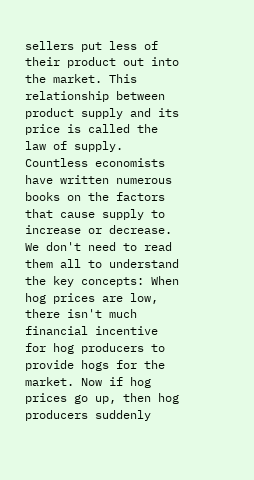sellers put less of their product out into the market. This relationship between product supply and its price is called the law of supply. Countless economists have written numerous books on the factors that cause supply to increase or decrease. We don't need to read them all to understand the key concepts: When hog prices are low, there isn't much financial incentive for hog producers to provide hogs for the market. Now if hog prices go up, then hog producers suddenly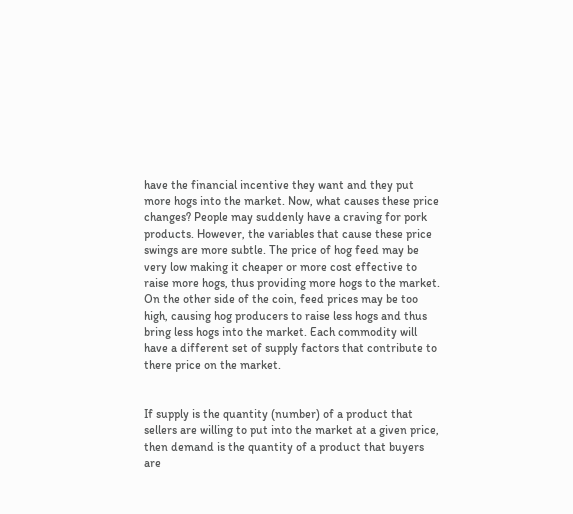have the financial incentive they want and they put more hogs into the market. Now, what causes these price changes? People may suddenly have a craving for pork products. However, the variables that cause these price swings are more subtle. The price of hog feed may be very low making it cheaper or more cost effective to raise more hogs, thus providing more hogs to the market. On the other side of the coin, feed prices may be too high, causing hog producers to raise less hogs and thus bring less hogs into the market. Each commodity will have a different set of supply factors that contribute to there price on the market.


If supply is the quantity (number) of a product that sellers are willing to put into the market at a given price, then demand is the quantity of a product that buyers are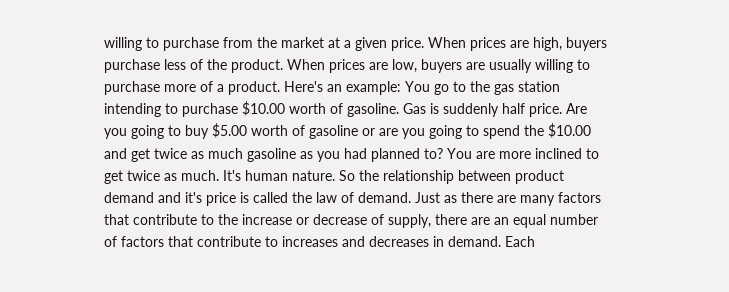willing to purchase from the market at a given price. When prices are high, buyers purchase less of the product. When prices are low, buyers are usually willing to purchase more of a product. Here's an example: You go to the gas station intending to purchase $10.00 worth of gasoline. Gas is suddenly half price. Are you going to buy $5.00 worth of gasoline or are you going to spend the $10.00 and get twice as much gasoline as you had planned to? You are more inclined to get twice as much. It's human nature. So the relationship between product demand and it's price is called the law of demand. Just as there are many factors that contribute to the increase or decrease of supply, there are an equal number of factors that contribute to increases and decreases in demand. Each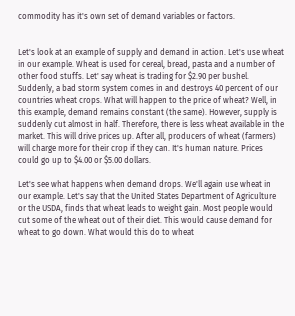commodity has it's own set of demand variables or factors.


Let's look at an example of supply and demand in action. Let's use wheat in our example. Wheat is used for cereal, bread, pasta and a number of other food stuffs. Let' say wheat is trading for $2.90 per bushel. Suddenly, a bad storm system comes in and destroys 40 percent of our countries wheat crops. What will happen to the price of wheat? Well, in this example, demand remains constant (the same). However, supply is suddenly cut almost in half. Therefore, there is less wheat available in the market. This will drive prices up. After all, producers of wheat (farmers) will charge more for their crop if they can. It's human nature. Prices could go up to $4.00 or $5.00 dollars.

Let's see what happens when demand drops. We'll again use wheat in our example. Let's say that the United States Department of Agriculture or the USDA, finds that wheat leads to weight gain. Most people would cut some of the wheat out of their diet. This would cause demand for wheat to go down. What would this do to wheat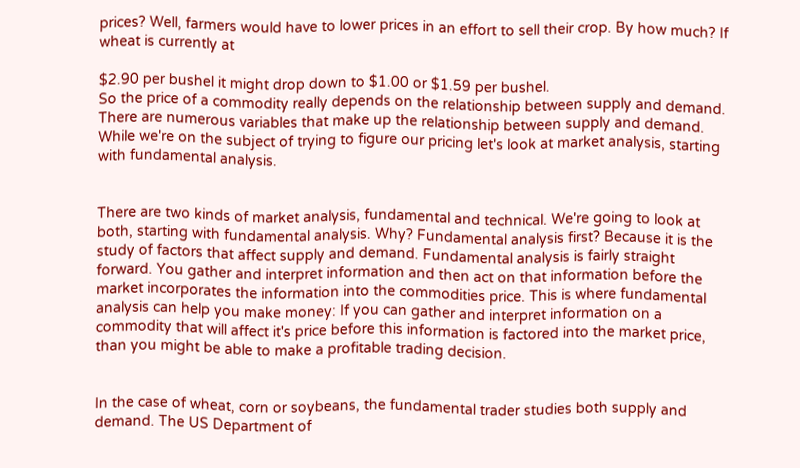prices? Well, farmers would have to lower prices in an effort to sell their crop. By how much? If wheat is currently at

$2.90 per bushel it might drop down to $1.00 or $1.59 per bushel.
So the price of a commodity really depends on the relationship between supply and demand. There are numerous variables that make up the relationship between supply and demand. While we're on the subject of trying to figure our pricing let's look at market analysis, starting with fundamental analysis.


There are two kinds of market analysis, fundamental and technical. We're going to look at both, starting with fundamental analysis. Why? Fundamental analysis first? Because it is the study of factors that affect supply and demand. Fundamental analysis is fairly straight forward. You gather and interpret information and then act on that information before the market incorporates the information into the commodities price. This is where fundamental analysis can help you make money: If you can gather and interpret information on a commodity that will affect it's price before this information is factored into the market price, than you might be able to make a profitable trading decision.


In the case of wheat, corn or soybeans, the fundamental trader studies both supply and demand. The US Department of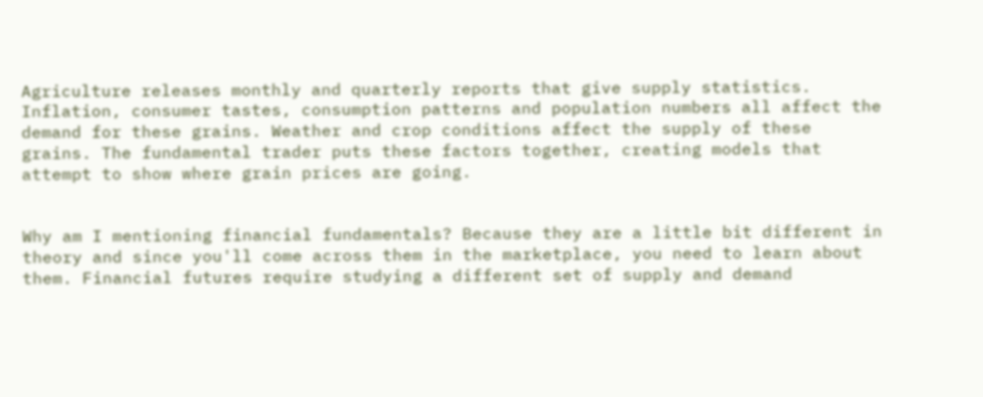Agriculture releases monthly and quarterly reports that give supply statistics. Inflation, consumer tastes, consumption patterns and population numbers all affect the demand for these grains. Weather and crop conditions affect the supply of these grains. The fundamental trader puts these factors together, creating models that attempt to show where grain prices are going.


Why am I mentioning financial fundamentals? Because they are a little bit different in theory and since you'll come across them in the marketplace, you need to learn about them. Financial futures require studying a different set of supply and demand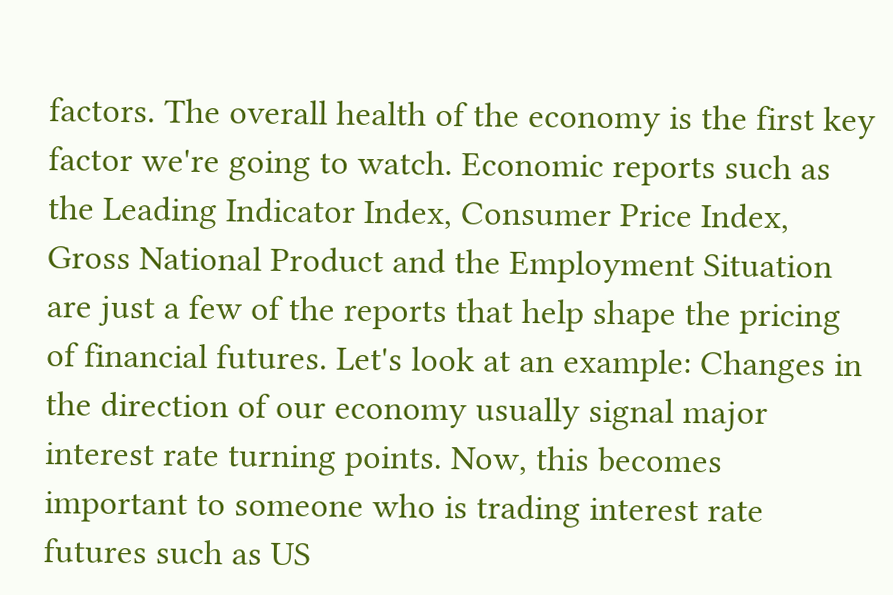factors. The overall health of the economy is the first key factor we're going to watch. Economic reports such as the Leading Indicator Index, Consumer Price Index, Gross National Product and the Employment Situation are just a few of the reports that help shape the pricing of financial futures. Let's look at an example: Changes in the direction of our economy usually signal major interest rate turning points. Now, this becomes important to someone who is trading interest rate futures such as US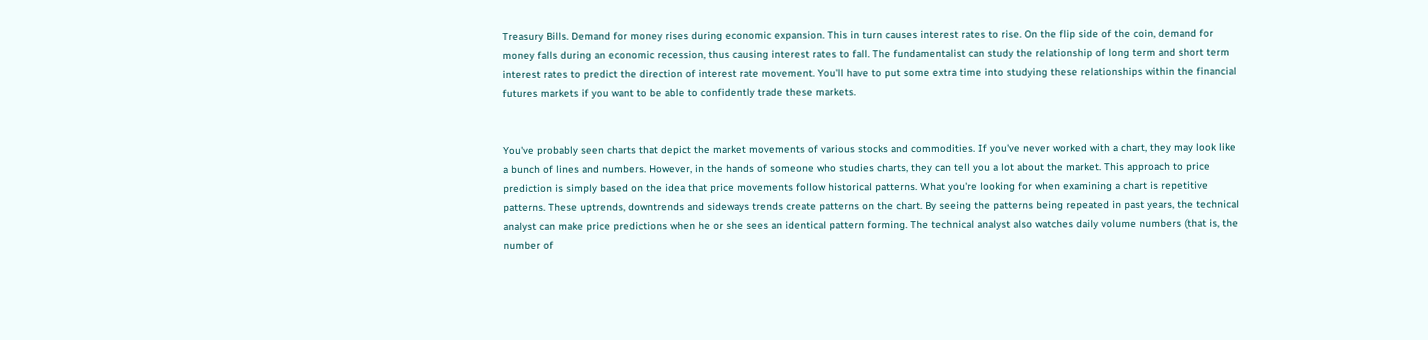Treasury Bills. Demand for money rises during economic expansion. This in turn causes interest rates to rise. On the flip side of the coin, demand for money falls during an economic recession, thus causing interest rates to fall. The fundamentalist can study the relationship of long term and short term interest rates to predict the direction of interest rate movement. You'll have to put some extra time into studying these relationships within the financial futures markets if you want to be able to confidently trade these markets.


You've probably seen charts that depict the market movements of various stocks and commodities. If you've never worked with a chart, they may look like a bunch of lines and numbers. However, in the hands of someone who studies charts, they can tell you a lot about the market. This approach to price prediction is simply based on the idea that price movements follow historical patterns. What you're looking for when examining a chart is repetitive patterns. These uptrends, downtrends and sideways trends create patterns on the chart. By seeing the patterns being repeated in past years, the technical analyst can make price predictions when he or she sees an identical pattern forming. The technical analyst also watches daily volume numbers (that is, the number of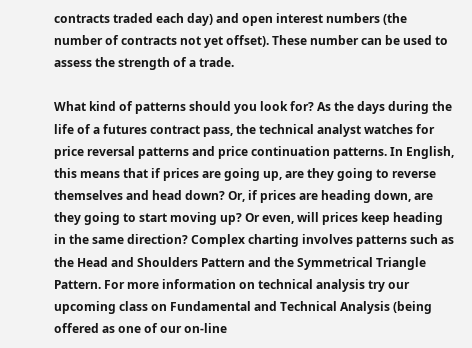contracts traded each day) and open interest numbers (the number of contracts not yet offset). These number can be used to assess the strength of a trade.

What kind of patterns should you look for? As the days during the life of a futures contract pass, the technical analyst watches for price reversal patterns and price continuation patterns. In English, this means that if prices are going up, are they going to reverse themselves and head down? Or, if prices are heading down, are they going to start moving up? Or even, will prices keep heading in the same direction? Complex charting involves patterns such as the Head and Shoulders Pattern and the Symmetrical Triangle Pattern. For more information on technical analysis try our upcoming class on Fundamental and Technical Analysis (being offered as one of our on-line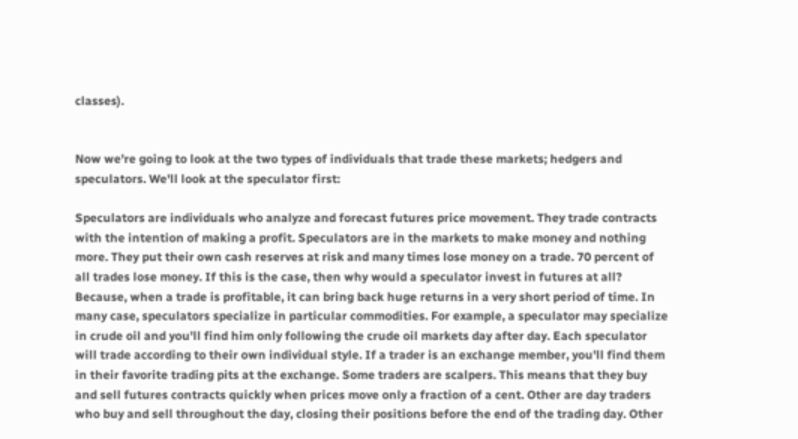classes).


Now we're going to look at the two types of individuals that trade these markets; hedgers and speculators. We'll look at the speculator first:

Speculators are individuals who analyze and forecast futures price movement. They trade contracts with the intention of making a profit. Speculators are in the markets to make money and nothing more. They put their own cash reserves at risk and many times lose money on a trade. 70 percent of all trades lose money. If this is the case, then why would a speculator invest in futures at all? Because, when a trade is profitable, it can bring back huge returns in a very short period of time. In many case, speculators specialize in particular commodities. For example, a speculator may specialize in crude oil and you'll find him only following the crude oil markets day after day. Each speculator will trade according to their own individual style. If a trader is an exchange member, you'll find them in their favorite trading pits at the exchange. Some traders are scalpers. This means that they buy and sell futures contracts quickly when prices move only a fraction of a cent. Other are day traders who buy and sell throughout the day, closing their positions before the end of the trading day. Other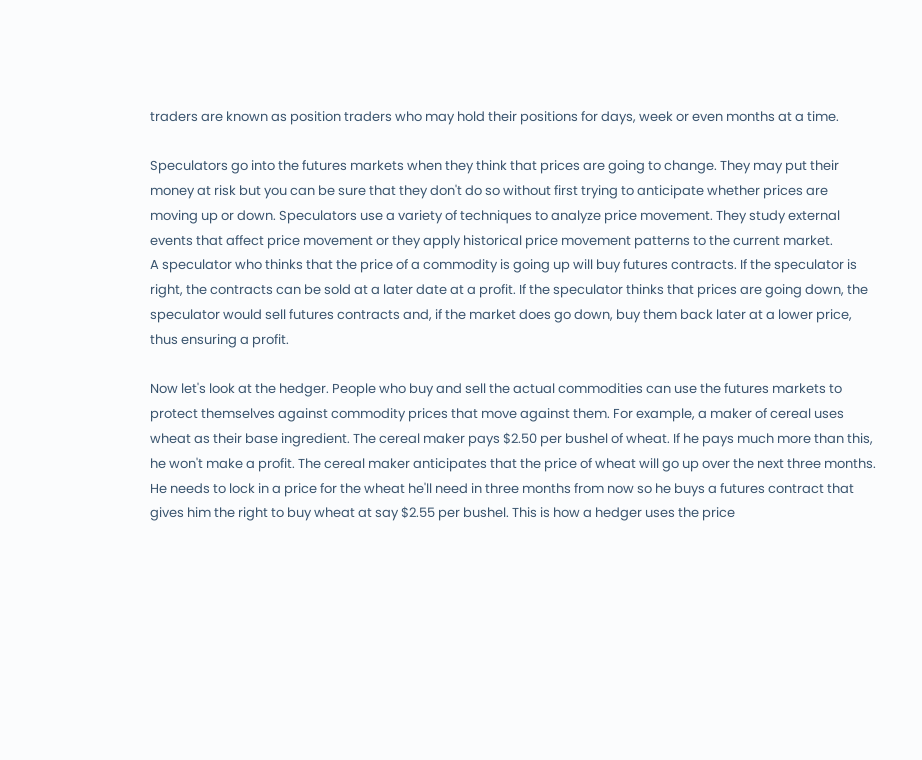traders are known as position traders who may hold their positions for days, week or even months at a time.

Speculators go into the futures markets when they think that prices are going to change. They may put their money at risk but you can be sure that they don't do so without first trying to anticipate whether prices are moving up or down. Speculators use a variety of techniques to analyze price movement. They study external events that affect price movement or they apply historical price movement patterns to the current market.
A speculator who thinks that the price of a commodity is going up will buy futures contracts. If the speculator is right, the contracts can be sold at a later date at a profit. If the speculator thinks that prices are going down, the speculator would sell futures contracts and, if the market does go down, buy them back later at a lower price, thus ensuring a profit.

Now let's look at the hedger. People who buy and sell the actual commodities can use the futures markets to protect themselves against commodity prices that move against them. For example, a maker of cereal uses wheat as their base ingredient. The cereal maker pays $2.50 per bushel of wheat. If he pays much more than this, he won't make a profit. The cereal maker anticipates that the price of wheat will go up over the next three months. He needs to lock in a price for the wheat he'll need in three months from now so he buys a futures contract that gives him the right to buy wheat at say $2.55 per bushel. This is how a hedger uses the price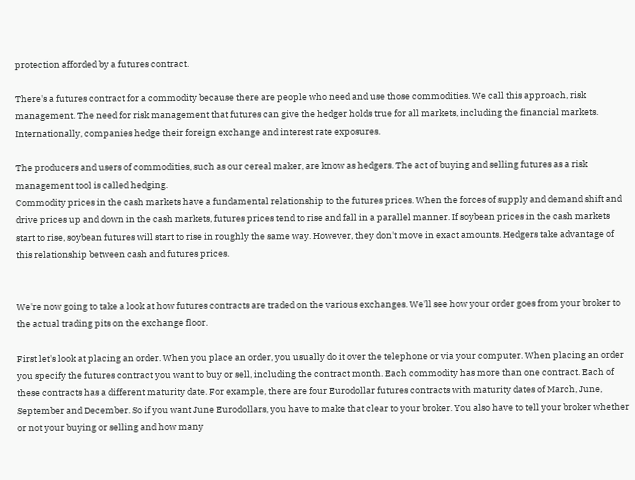protection afforded by a futures contract.

There's a futures contract for a commodity because there are people who need and use those commodities. We call this approach, risk management. The need for risk management that futures can give the hedger holds true for all markets, including the financial markets. Internationally, companies hedge their foreign exchange and interest rate exposures.

The producers and users of commodities, such as our cereal maker, are know as hedgers. The act of buying and selling futures as a risk management tool is called hedging.
Commodity prices in the cash markets have a fundamental relationship to the futures prices. When the forces of supply and demand shift and drive prices up and down in the cash markets, futures prices tend to rise and fall in a parallel manner. If soybean prices in the cash markets start to rise, soybean futures will start to rise in roughly the same way. However, they don't move in exact amounts. Hedgers take advantage of this relationship between cash and futures prices.


We're now going to take a look at how futures contracts are traded on the various exchanges. We'll see how your order goes from your broker to the actual trading pits on the exchange floor.

First let's look at placing an order. When you place an order, you usually do it over the telephone or via your computer. When placing an order you specify the futures contract you want to buy or sell, including the contract month. Each commodity has more than one contract. Each of these contracts has a different maturity date. For example, there are four Eurodollar futures contracts with maturity dates of March, June, September and December. So if you want June Eurodollars, you have to make that clear to your broker. You also have to tell your broker whether or not your buying or selling and how many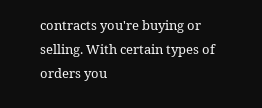contracts you're buying or selling. With certain types of orders you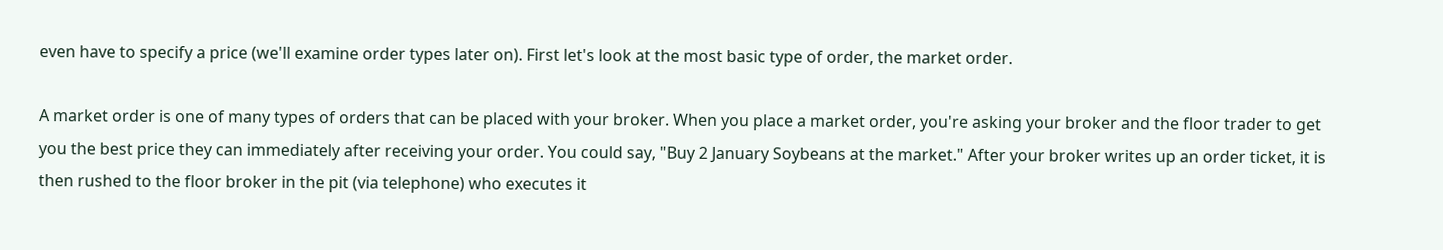even have to specify a price (we'll examine order types later on). First let's look at the most basic type of order, the market order.

A market order is one of many types of orders that can be placed with your broker. When you place a market order, you're asking your broker and the floor trader to get you the best price they can immediately after receiving your order. You could say, "Buy 2 January Soybeans at the market." After your broker writes up an order ticket, it is then rushed to the floor broker in the pit (via telephone) who executes it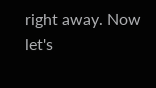right away. Now let's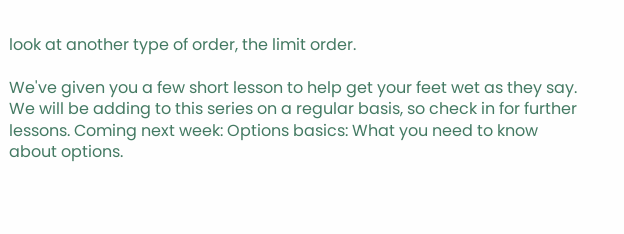look at another type of order, the limit order.

We've given you a few short lesson to help get your feet wet as they say. We will be adding to this series on a regular basis, so check in for further lessons. Coming next week: Options basics: What you need to know about options.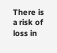There is a risk of loss in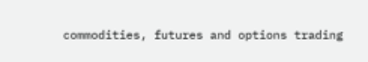commodities, futures and options trading